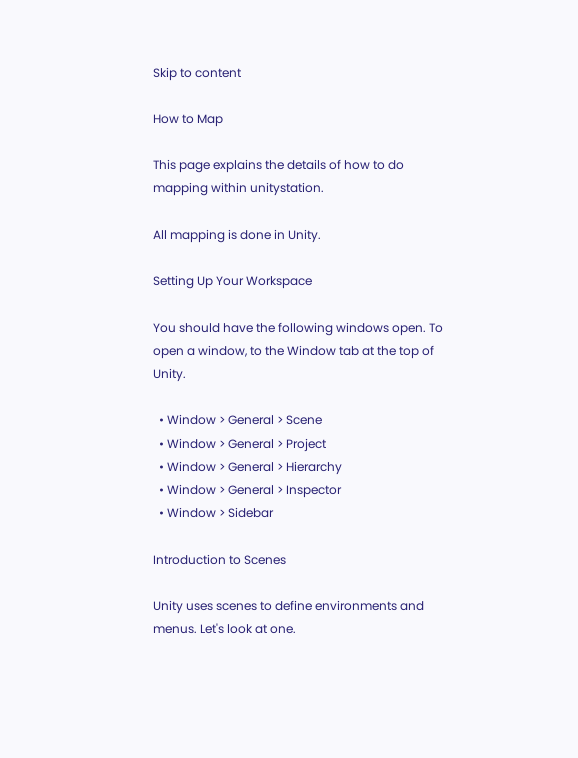Skip to content

How to Map

This page explains the details of how to do mapping within unitystation.

All mapping is done in Unity.

Setting Up Your Workspace

You should have the following windows open. To open a window, to the Window tab at the top of Unity.

  • Window > General > Scene
  • Window > General > Project
  • Window > General > Hierarchy
  • Window > General > Inspector
  • Window > Sidebar

Introduction to Scenes

Unity uses scenes to define environments and menus. Let's look at one.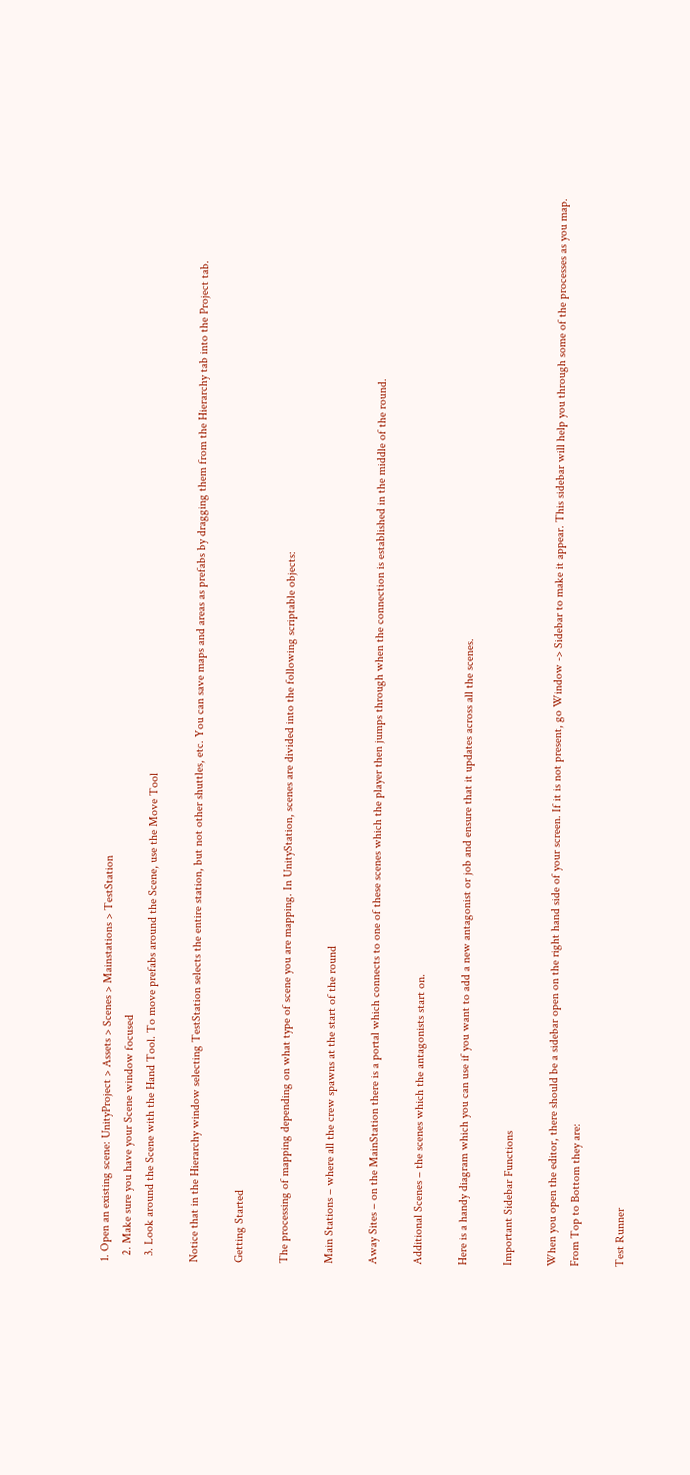1. Open an existing scene: UnityProject > Assets > Scenes > Mainstations > TestStation
  2. Make sure you have your Scene window focused
  3. Look around the Scene with the Hand Tool. To move prefabs around the Scene, use the Move Tool

Notice that in the Hierarchy window selecting TestStation selects the entire station, but not other shuttles, etc. You can save maps and areas as prefabs by dragging them from the Hierarchy tab into the Project tab.

Getting Started

The processing of mapping depending on what type of scene you are mapping. In UnityStation, scenes are divided into the following scriptable objects:

Main Stations – where all the crew spawns at the start of the round

Away Sites – on the MainStation there is a portal which connects to one of these scenes which the player then jumps through when the connection is established in the middle of the round.

Additional Scenes – the scenes which the antagonists start on.

Here is a handy diagram which you can use if you want to add a new antagonist or job and ensure that it updates across all the scenes.

Important Sidebar Functions

When you open the editor, there should be a sidebar open on the right hand side of your screen. If it is not present, go Window -> Sidebar to make it appear. This sidebar will help you through some of the processes as you map. From Top to Bottom they are:

Test Runner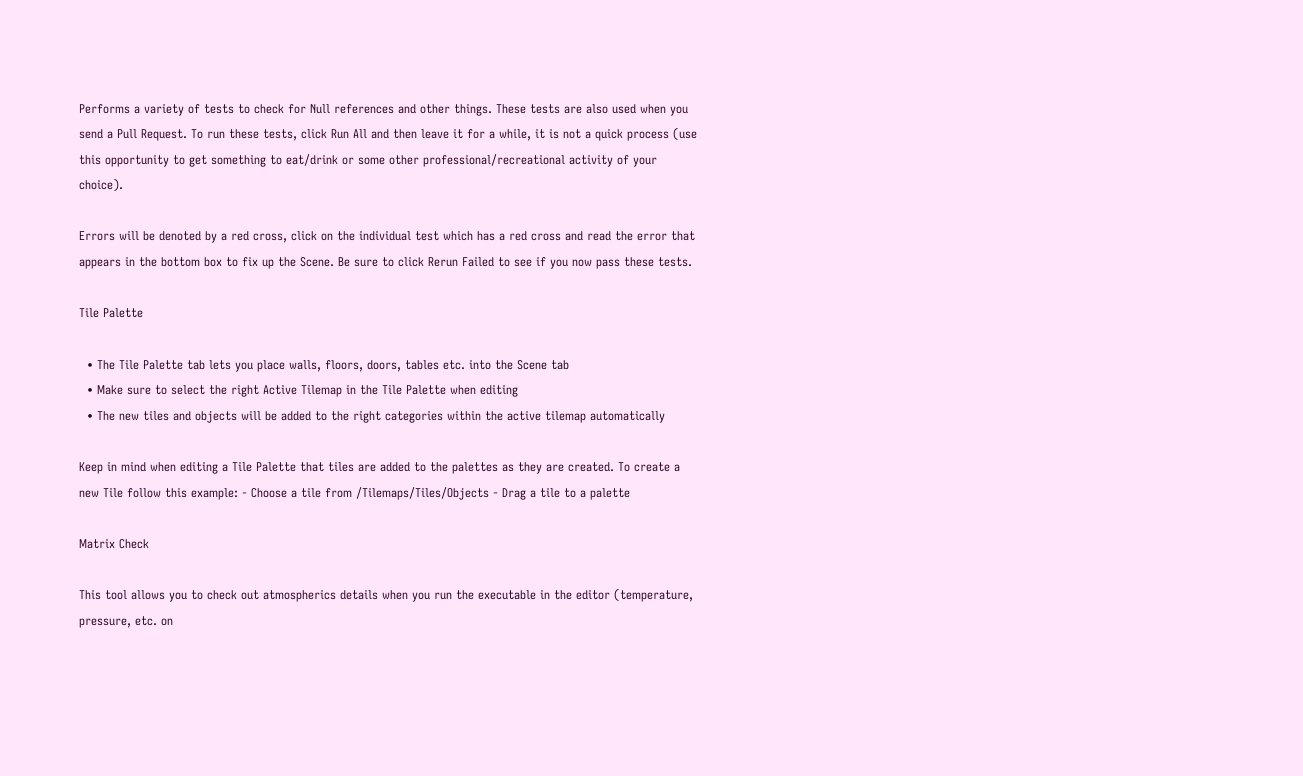Performs a variety of tests to check for Null references and other things. These tests are also used when you send a Pull Request. To run these tests, click Run All and then leave it for a while, it is not a quick process (use this opportunity to get something to eat/drink or some other professional/recreational activity of your choice).

Errors will be denoted by a red cross, click on the individual test which has a red cross and read the error that appears in the bottom box to fix up the Scene. Be sure to click Rerun Failed to see if you now pass these tests.

Tile Palette

  • The Tile Palette tab lets you place walls, floors, doors, tables etc. into the Scene tab
  • Make sure to select the right Active Tilemap in the Tile Palette when editing
  • The new tiles and objects will be added to the right categories within the active tilemap automatically

Keep in mind when editing a Tile Palette that tiles are added to the palettes as they are created. To create a new Tile follow this example: - Choose a tile from /Tilemaps/Tiles/Objects - Drag a tile to a palette

Matrix Check

This tool allows you to check out atmospherics details when you run the executable in the editor (temperature, pressure, etc. on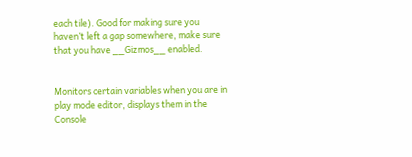each tile). Good for making sure you haven’t left a gap somewhere, make sure that you have __Gizmos__ enabled.


Monitors certain variables when you are in play mode editor, displays them in the Console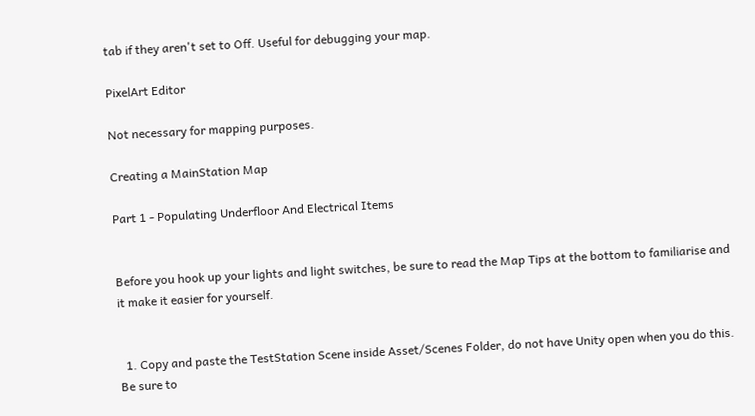tab if they aren't set to Off. Useful for debugging your map.

PixelArt Editor

Not necessary for mapping purposes.

Creating a MainStation Map

Part 1 - Populating Underfloor And Electrical Items


Before you hook up your lights and light switches, be sure to read the Map Tips at the bottom to familiarise and it make it easier for yourself.


  1. Copy and paste the TestStation Scene inside Asset/Scenes Folder, do not have Unity open when you do this. Be sure to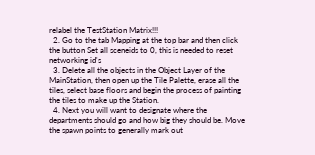relabel the TestStation Matrix!!!
  2. Go to the tab Mapping at the top bar and then click the button Set all sceneids to 0, this is needed to reset networking id's
  3. Delete all the objects in the Object Layer of the MainStation, then open up the Tile Palette, erase all the tiles, select base floors and begin the process of painting the tiles to make up the Station.
  4. Next you will want to designate where the departments should go and how big they should be. Move the spawn points to generally mark out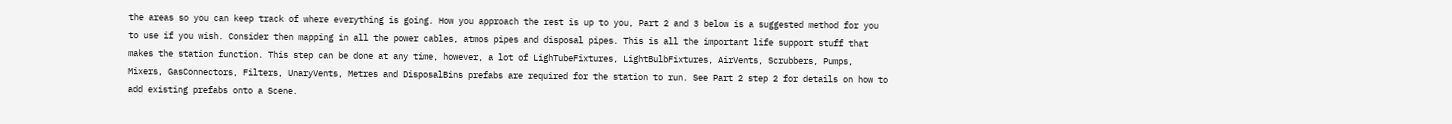the areas so you can keep track of where everything is going. How you approach the rest is up to you, Part 2 and 3 below is a suggested method for you to use if you wish. Consider then mapping in all the power cables, atmos pipes and disposal pipes. This is all the important life support stuff that makes the station function. This step can be done at any time, however, a lot of LighTubeFixtures, LightBulbFixtures, AirVents, Scrubbers, Pumps, Mixers, GasConnectors, Filters, UnaryVents, Metres and DisposalBins prefabs are required for the station to run. See Part 2 step 2 for details on how to add existing prefabs onto a Scene.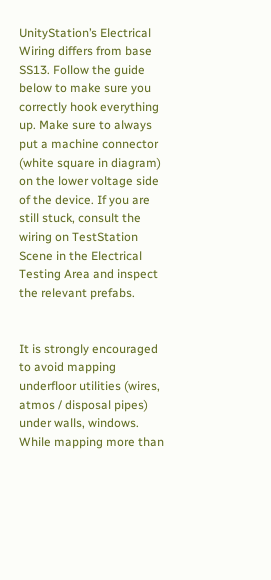UnityStation’s Electrical Wiring differs from base SS13. Follow the guide below to make sure you correctly hook everything up. Make sure to always put a machine connector (white square in diagram) on the lower voltage side of the device. If you are still stuck, consult the wiring on TestStation Scene in the Electrical Testing Area and inspect the relevant prefabs.


It is strongly encouraged to avoid mapping underfloor utilities (wires, atmos / disposal pipes) under walls, windows. While mapping more than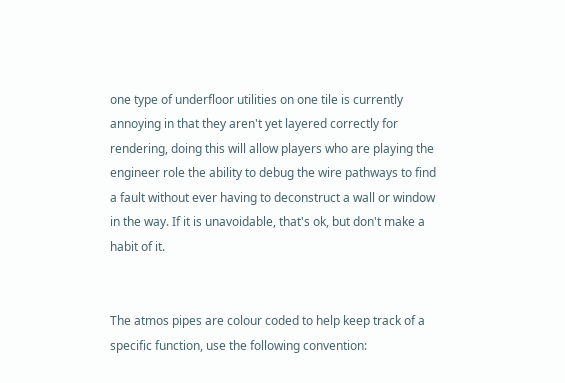one type of underfloor utilities on one tile is currently annoying in that they aren't yet layered correctly for rendering, doing this will allow players who are playing the engineer role the ability to debug the wire pathways to find a fault without ever having to deconstruct a wall or window in the way. If it is unavoidable, that's ok, but don't make a habit of it.


The atmos pipes are colour coded to help keep track of a specific function, use the following convention: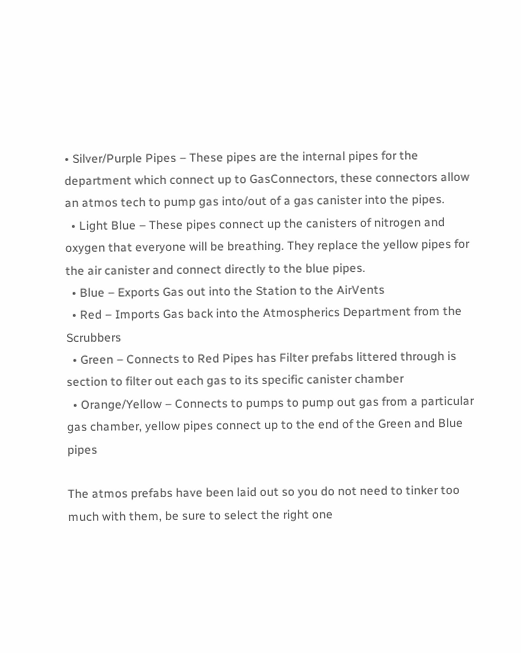• Silver/Purple Pipes – These pipes are the internal pipes for the department which connect up to GasConnectors, these connectors allow an atmos tech to pump gas into/out of a gas canister into the pipes.
  • Light Blue – These pipes connect up the canisters of nitrogen and oxygen that everyone will be breathing. They replace the yellow pipes for the air canister and connect directly to the blue pipes.
  • Blue – Exports Gas out into the Station to the AirVents
  • Red – Imports Gas back into the Atmospherics Department from the Scrubbers
  • Green – Connects to Red Pipes has Filter prefabs littered through is section to filter out each gas to its specific canister chamber
  • Orange/Yellow – Connects to pumps to pump out gas from a particular gas chamber, yellow pipes connect up to the end of the Green and Blue pipes

The atmos prefabs have been laid out so you do not need to tinker too much with them, be sure to select the right one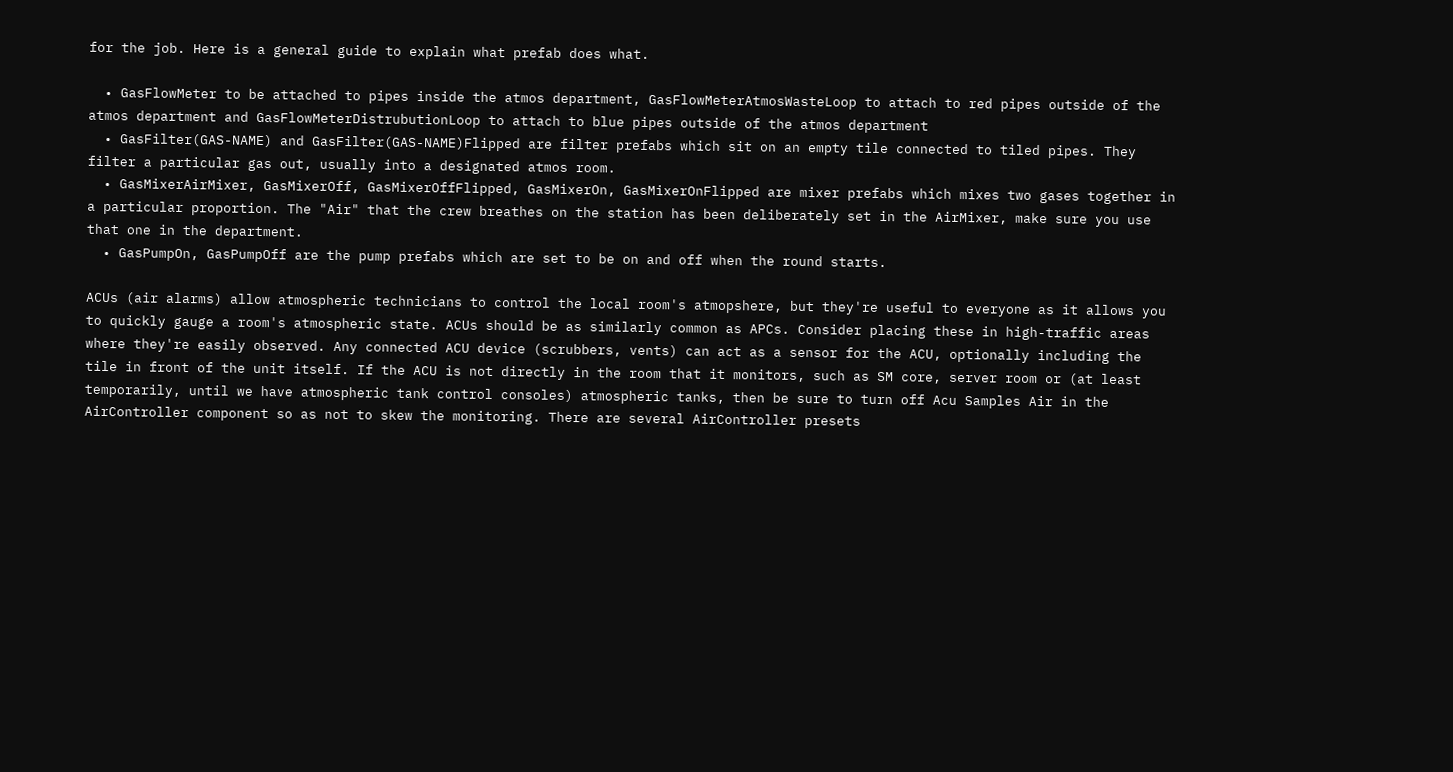for the job. Here is a general guide to explain what prefab does what.

  • GasFlowMeter to be attached to pipes inside the atmos department, GasFlowMeterAtmosWasteLoop to attach to red pipes outside of the atmos department and GasFlowMeterDistrubutionLoop to attach to blue pipes outside of the atmos department
  • GasFilter(GAS-NAME) and GasFilter(GAS-NAME)Flipped are filter prefabs which sit on an empty tile connected to tiled pipes. They filter a particular gas out, usually into a designated atmos room.
  • GasMixerAirMixer, GasMixerOff, GasMixerOffFlipped, GasMixerOn, GasMixerOnFlipped are mixer prefabs which mixes two gases together in a particular proportion. The "Air" that the crew breathes on the station has been deliberately set in the AirMixer, make sure you use that one in the department.
  • GasPumpOn, GasPumpOff are the pump prefabs which are set to be on and off when the round starts.

ACUs (air alarms) allow atmospheric technicians to control the local room's atmopshere, but they're useful to everyone as it allows you to quickly gauge a room's atmospheric state. ACUs should be as similarly common as APCs. Consider placing these in high-traffic areas where they're easily observed. Any connected ACU device (scrubbers, vents) can act as a sensor for the ACU, optionally including the tile in front of the unit itself. If the ACU is not directly in the room that it monitors, such as SM core, server room or (at least temporarily, until we have atmospheric tank control consoles) atmospheric tanks, then be sure to turn off Acu Samples Air in the AirController component so as not to skew the monitoring. There are several AirController presets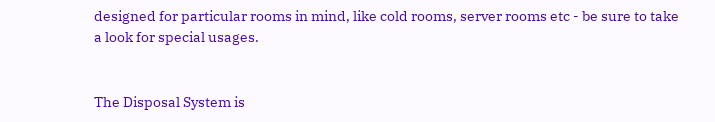designed for particular rooms in mind, like cold rooms, server rooms etc - be sure to take a look for special usages.


The Disposal System is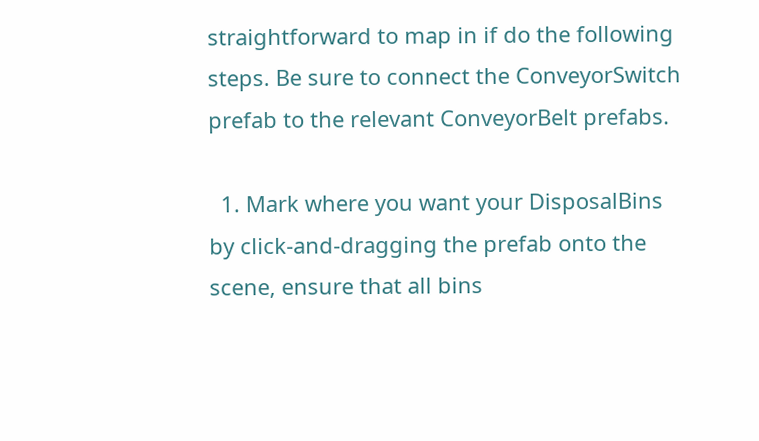straightforward to map in if do the following steps. Be sure to connect the ConveyorSwitch prefab to the relevant ConveyorBelt prefabs.

  1. Mark where you want your DisposalBins by click-and-dragging the prefab onto the scene, ensure that all bins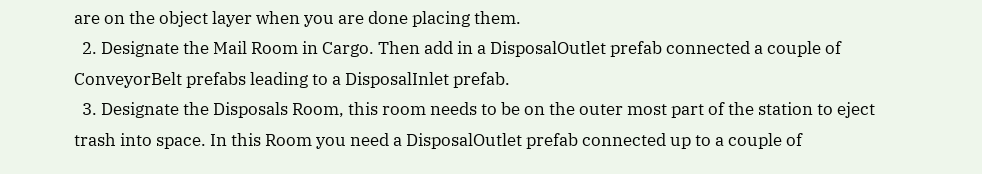are on the object layer when you are done placing them.
  2. Designate the Mail Room in Cargo. Then add in a DisposalOutlet prefab connected a couple of ConveyorBelt prefabs leading to a DisposalInlet prefab.
  3. Designate the Disposals Room, this room needs to be on the outer most part of the station to eject trash into space. In this Room you need a DisposalOutlet prefab connected up to a couple of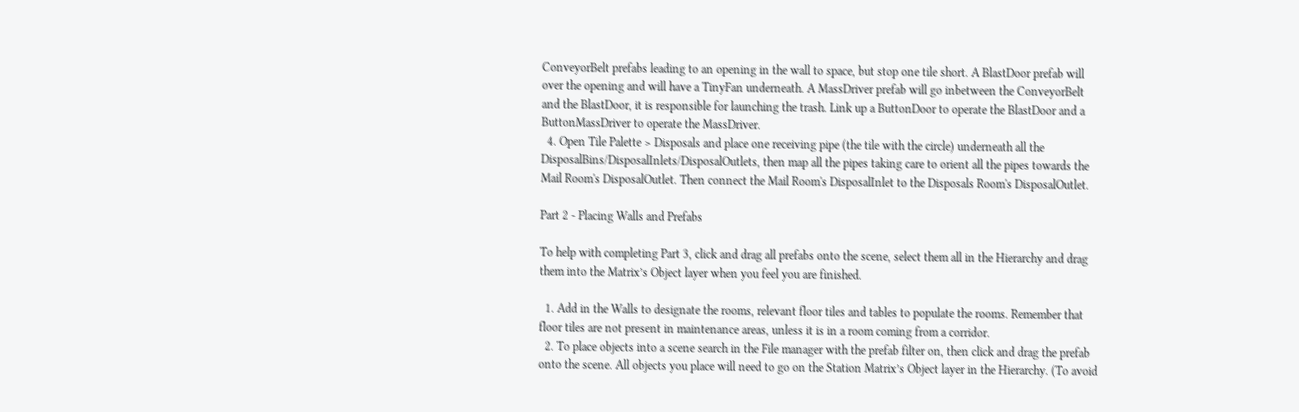ConveyorBelt prefabs leading to an opening in the wall to space, but stop one tile short. A BlastDoor prefab will over the opening and will have a TinyFan underneath. A MassDriver prefab will go inbetween the ConveyorBelt and the BlastDoor, it is responsible for launching the trash. Link up a ButtonDoor to operate the BlastDoor and a ButtonMassDriver to operate the MassDriver.
  4. Open Tile Palette > Disposals and place one receiving pipe (the tile with the circle) underneath all the DisposalBins/DisposalInlets/DisposalOutlets, then map all the pipes taking care to orient all the pipes towards the Mail Room's DisposalOutlet. Then connect the Mail Room's DisposalInlet to the Disposals Room's DisposalOutlet.

Part 2 - Placing Walls and Prefabs

To help with completing Part 3, click and drag all prefabs onto the scene, select them all in the Hierarchy and drag them into the Matrix’s Object layer when you feel you are finished.

  1. Add in the Walls to designate the rooms, relevant floor tiles and tables to populate the rooms. Remember that floor tiles are not present in maintenance areas, unless it is in a room coming from a corridor.
  2. To place objects into a scene search in the File manager with the prefab filter on, then click and drag the prefab onto the scene. All objects you place will need to go on the Station Matrix’s Object layer in the Hierarchy. (To avoid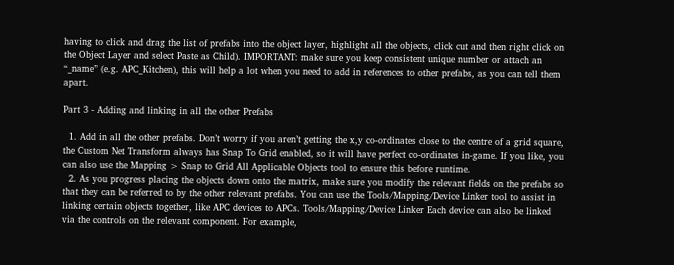having to click and drag the list of prefabs into the object layer, highlight all the objects, click cut and then right click on the Object Layer and select Paste as Child). IMPORTANT: make sure you keep consistent unique number or attach an “_name” (e.g. APC_Kitchen), this will help a lot when you need to add in references to other prefabs, as you can tell them apart.

Part 3 - Adding and linking in all the other Prefabs

  1. Add in all the other prefabs. Don’t worry if you aren’t getting the x,y co-ordinates close to the centre of a grid square, the Custom Net Transform always has Snap To Grid enabled, so it will have perfect co-ordinates in-game. If you like, you can also use the Mapping > Snap to Grid All Applicable Objects tool to ensure this before runtime.
  2. As you progress placing the objects down onto the matrix, make sure you modify the relevant fields on the prefabs so that they can be referred to by the other relevant prefabs. You can use the Tools/Mapping/Device Linker tool to assist in linking certain objects together, like APC devices to APCs. Tools/Mapping/Device Linker Each device can also be linked via the controls on the relevant component. For example,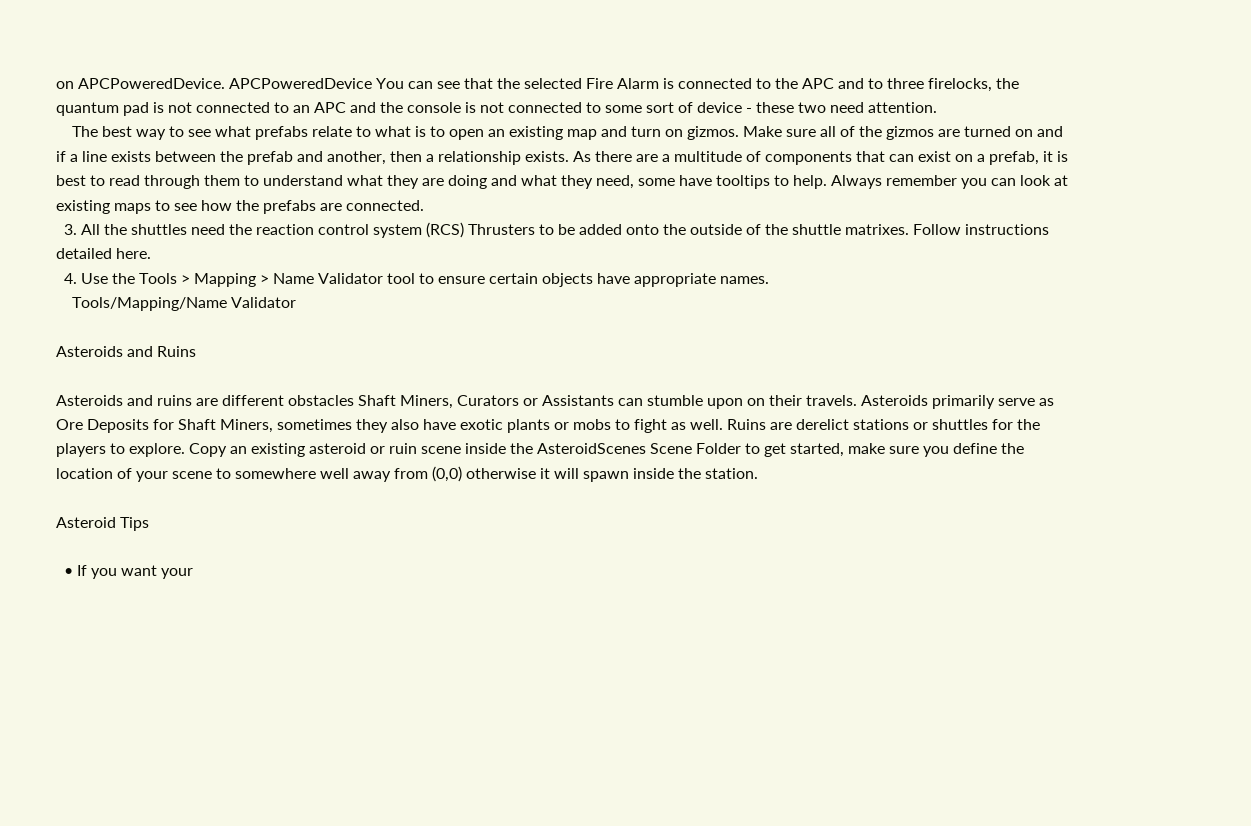on APCPoweredDevice. APCPoweredDevice You can see that the selected Fire Alarm is connected to the APC and to three firelocks, the quantum pad is not connected to an APC and the console is not connected to some sort of device - these two need attention.
    The best way to see what prefabs relate to what is to open an existing map and turn on gizmos. Make sure all of the gizmos are turned on and if a line exists between the prefab and another, then a relationship exists. As there are a multitude of components that can exist on a prefab, it is best to read through them to understand what they are doing and what they need, some have tooltips to help. Always remember you can look at existing maps to see how the prefabs are connected.
  3. All the shuttles need the reaction control system (RCS) Thrusters to be added onto the outside of the shuttle matrixes. Follow instructions detailed here.
  4. Use the Tools > Mapping > Name Validator tool to ensure certain objects have appropriate names.
    Tools/Mapping/Name Validator

Asteroids and Ruins

Asteroids and ruins are different obstacles Shaft Miners, Curators or Assistants can stumble upon on their travels. Asteroids primarily serve as Ore Deposits for Shaft Miners, sometimes they also have exotic plants or mobs to fight as well. Ruins are derelict stations or shuttles for the players to explore. Copy an existing asteroid or ruin scene inside the AsteroidScenes Scene Folder to get started, make sure you define the location of your scene to somewhere well away from (0,0) otherwise it will spawn inside the station.

Asteroid Tips

  • If you want your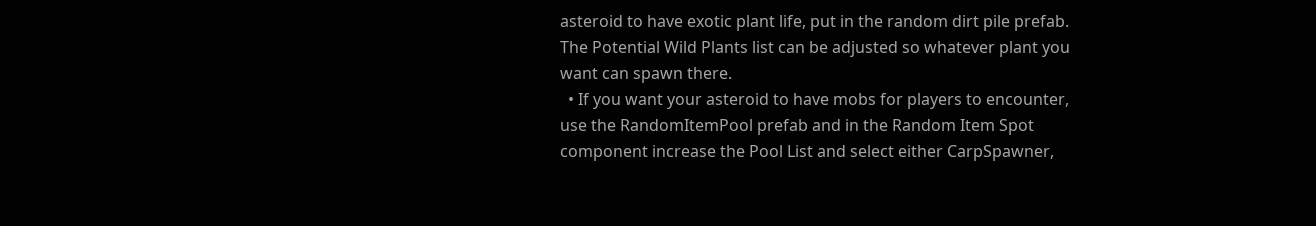asteroid to have exotic plant life, put in the random dirt pile prefab. The Potential Wild Plants list can be adjusted so whatever plant you want can spawn there.
  • If you want your asteroid to have mobs for players to encounter, use the RandomItemPool prefab and in the Random Item Spot component increase the Pool List and select either CarpSpawner,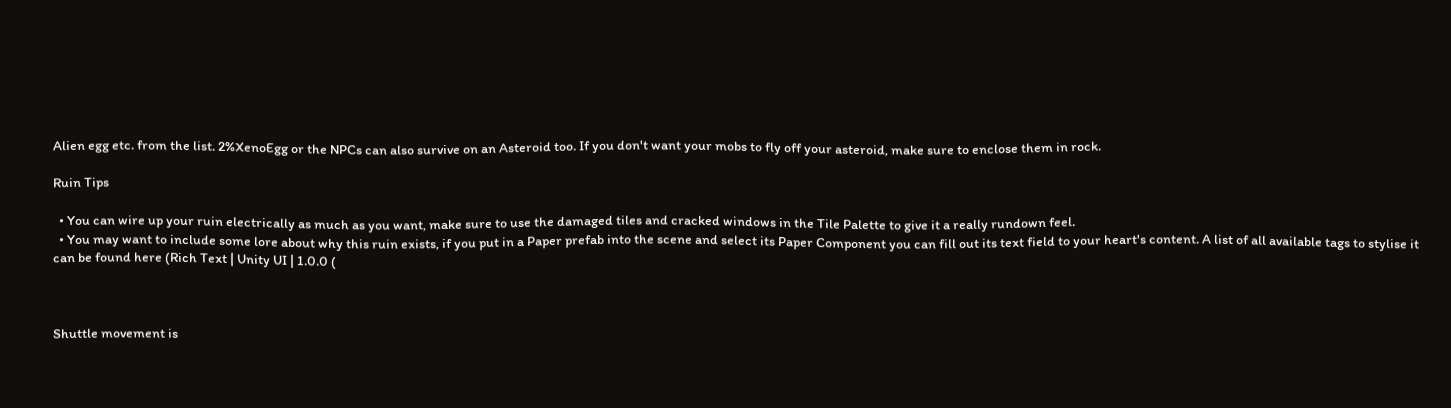Alien egg etc. from the list. 2%XenoEgg or the NPCs can also survive on an Asteroid too. If you don't want your mobs to fly off your asteroid, make sure to enclose them in rock.

Ruin Tips

  • You can wire up your ruin electrically as much as you want, make sure to use the damaged tiles and cracked windows in the Tile Palette to give it a really rundown feel.
  • You may want to include some lore about why this ruin exists, if you put in a Paper prefab into the scene and select its Paper Component you can fill out its text field to your heart's content. A list of all available tags to stylise it can be found here (Rich Text | Unity UI | 1.0.0 (



Shuttle movement is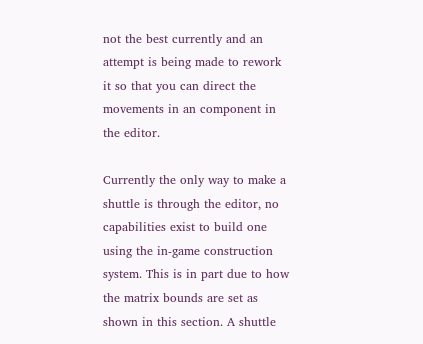not the best currently and an attempt is being made to rework it so that you can direct the movements in an component in the editor.

Currently the only way to make a shuttle is through the editor, no capabilities exist to build one using the in-game construction system. This is in part due to how the matrix bounds are set as shown in this section. A shuttle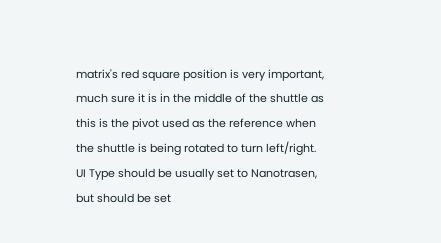matrix's red square position is very important, much sure it is in the middle of the shuttle as this is the pivot used as the reference when the shuttle is being rotated to turn left/right. UI Type should be usually set to Nanotrasen, but should be set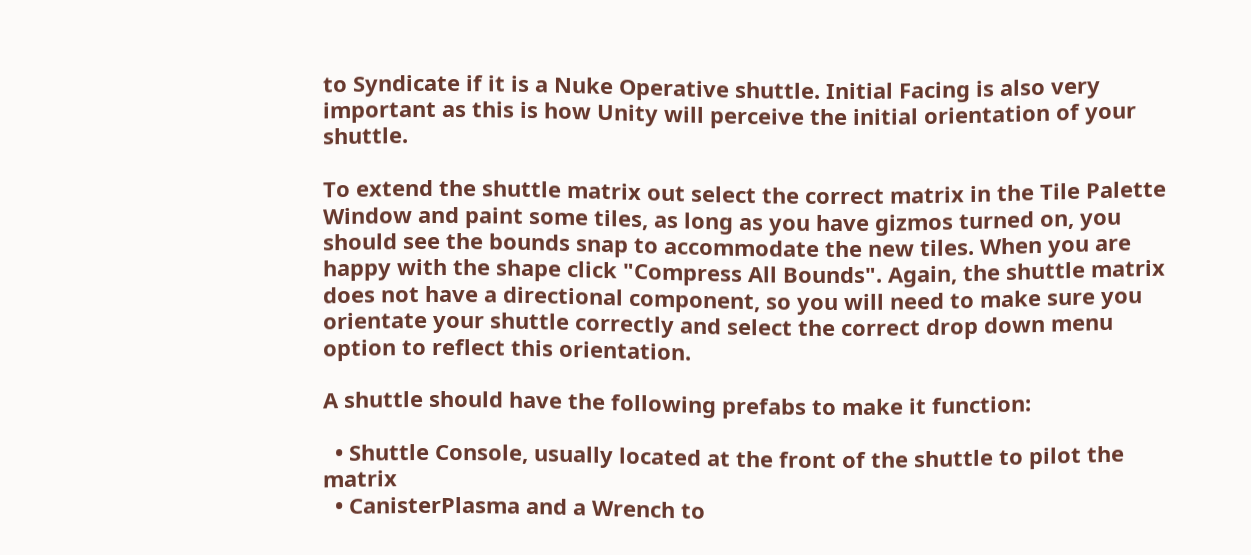to Syndicate if it is a Nuke Operative shuttle. Initial Facing is also very important as this is how Unity will perceive the initial orientation of your shuttle.

To extend the shuttle matrix out select the correct matrix in the Tile Palette Window and paint some tiles, as long as you have gizmos turned on, you should see the bounds snap to accommodate the new tiles. When you are happy with the shape click "Compress All Bounds". Again, the shuttle matrix does not have a directional component, so you will need to make sure you orientate your shuttle correctly and select the correct drop down menu option to reflect this orientation.

A shuttle should have the following prefabs to make it function:

  • Shuttle Console, usually located at the front of the shuttle to pilot the matrix
  • CanisterPlasma and a Wrench to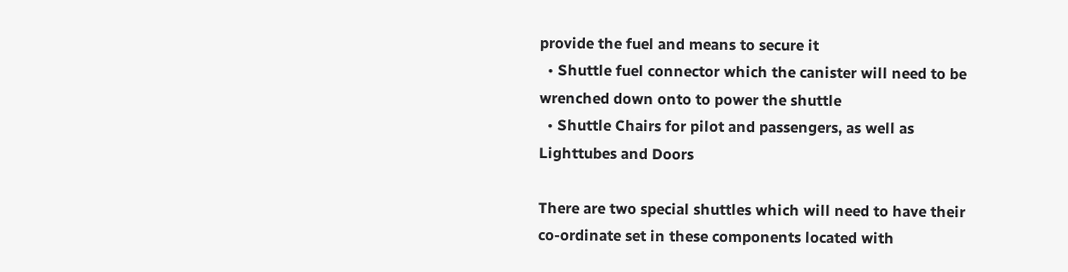provide the fuel and means to secure it
  • Shuttle fuel connector which the canister will need to be wrenched down onto to power the shuttle
  • Shuttle Chairs for pilot and passengers, as well as Lighttubes and Doors

There are two special shuttles which will need to have their co-ordinate set in these components located with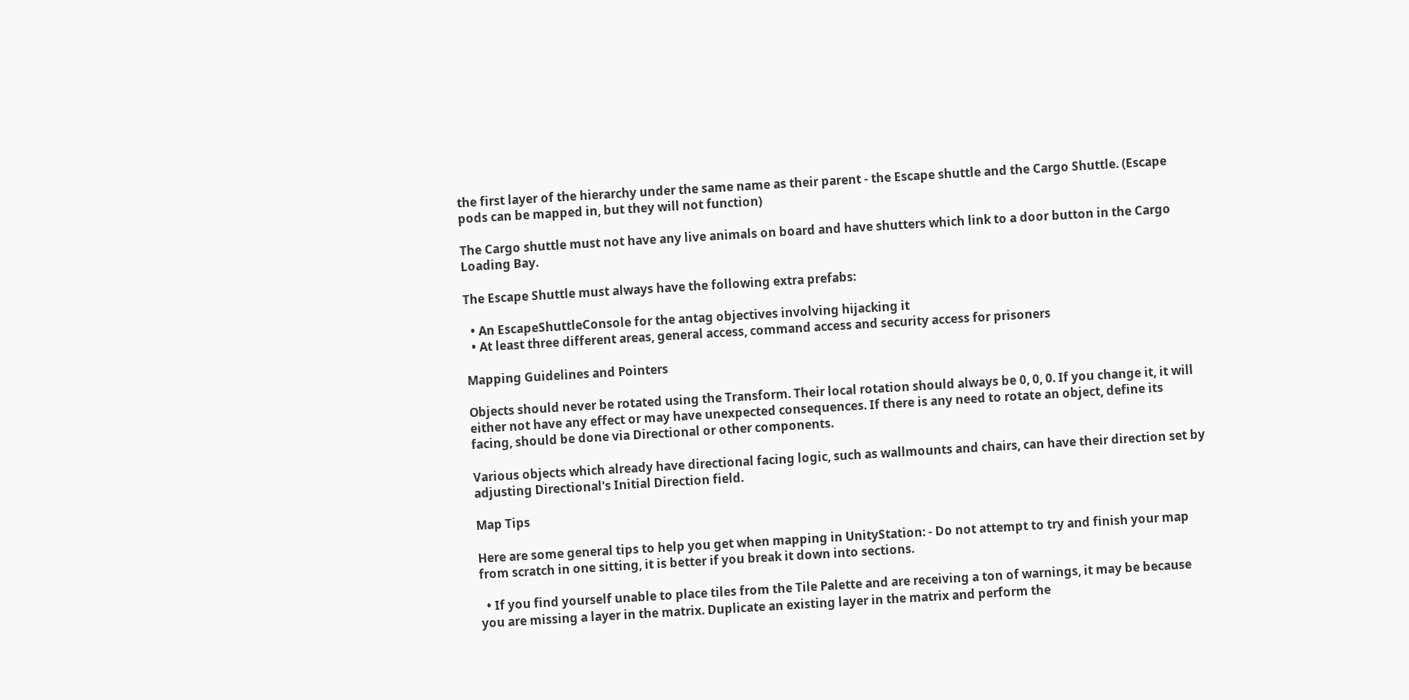the first layer of the hierarchy under the same name as their parent - the Escape shuttle and the Cargo Shuttle. (Escape pods can be mapped in, but they will not function)

The Cargo shuttle must not have any live animals on board and have shutters which link to a door button in the Cargo Loading Bay.

The Escape Shuttle must always have the following extra prefabs:

  • An EscapeShuttleConsole for the antag objectives involving hijacking it
  • At least three different areas, general access, command access and security access for prisoners

Mapping Guidelines and Pointers

Objects should never be rotated using the Transform. Their local rotation should always be 0, 0, 0. If you change it, it will either not have any effect or may have unexpected consequences. If there is any need to rotate an object, define its facing, should be done via Directional or other components.

Various objects which already have directional facing logic, such as wallmounts and chairs, can have their direction set by adjusting Directional's Initial Direction field.

Map Tips

Here are some general tips to help you get when mapping in UnityStation: - Do not attempt to try and finish your map from scratch in one sitting, it is better if you break it down into sections.

  • If you find yourself unable to place tiles from the Tile Palette and are receiving a ton of warnings, it may be because you are missing a layer in the matrix. Duplicate an existing layer in the matrix and perform the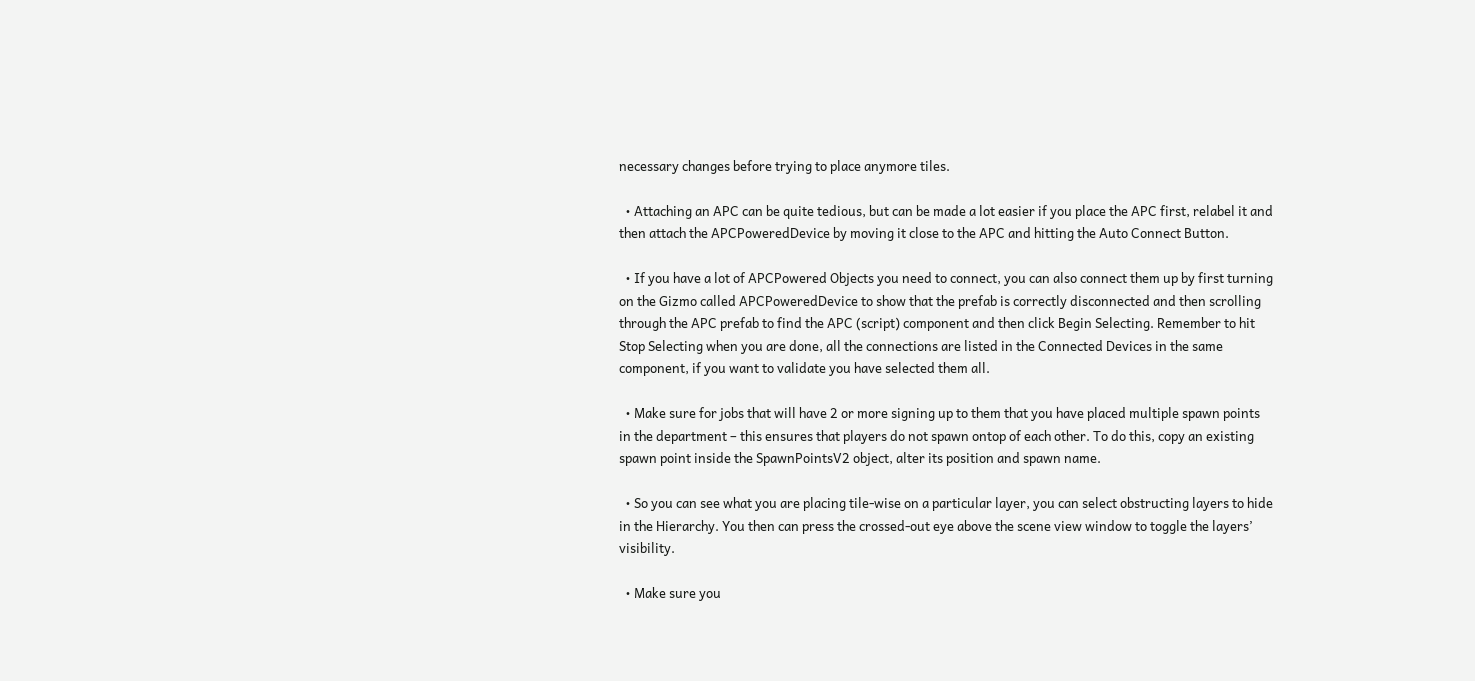necessary changes before trying to place anymore tiles.

  • Attaching an APC can be quite tedious, but can be made a lot easier if you place the APC first, relabel it and then attach the APCPoweredDevice by moving it close to the APC and hitting the Auto Connect Button.

  • If you have a lot of APCPowered Objects you need to connect, you can also connect them up by first turning on the Gizmo called APCPoweredDevice to show that the prefab is correctly disconnected and then scrolling through the APC prefab to find the APC (script) component and then click Begin Selecting. Remember to hit Stop Selecting when you are done, all the connections are listed in the Connected Devices in the same component, if you want to validate you have selected them all.

  • Make sure for jobs that will have 2 or more signing up to them that you have placed multiple spawn points in the department – this ensures that players do not spawn ontop of each other. To do this, copy an existing spawn point inside the SpawnPointsV2 object, alter its position and spawn name.

  • So you can see what you are placing tile-wise on a particular layer, you can select obstructing layers to hide in the Hierarchy. You then can press the crossed-out eye above the scene view window to toggle the layers’ visibility.

  • Make sure you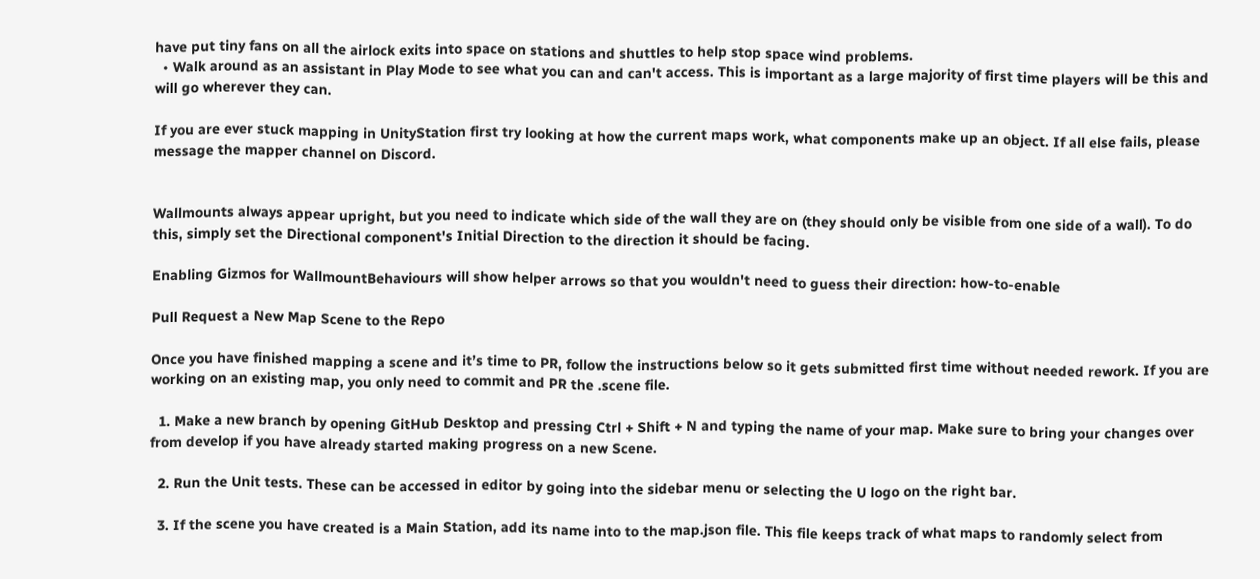have put tiny fans on all the airlock exits into space on stations and shuttles to help stop space wind problems.
  • Walk around as an assistant in Play Mode to see what you can and can't access. This is important as a large majority of first time players will be this and will go wherever they can.

If you are ever stuck mapping in UnityStation first try looking at how the current maps work, what components make up an object. If all else fails, please message the mapper channel on Discord.


Wallmounts always appear upright, but you need to indicate which side of the wall they are on (they should only be visible from one side of a wall). To do this, simply set the Directional component's Initial Direction to the direction it should be facing.

Enabling Gizmos for WallmountBehaviours will show helper arrows so that you wouldn't need to guess their direction: how-to-enable

Pull Request a New Map Scene to the Repo

Once you have finished mapping a scene and it’s time to PR, follow the instructions below so it gets submitted first time without needed rework. If you are working on an existing map, you only need to commit and PR the .scene file.

  1. Make a new branch by opening GitHub Desktop and pressing Ctrl + Shift + N and typing the name of your map. Make sure to bring your changes over from develop if you have already started making progress on a new Scene.

  2. Run the Unit tests. These can be accessed in editor by going into the sidebar menu or selecting the U logo on the right bar.

  3. If the scene you have created is a Main Station, add its name into to the map.json file. This file keeps track of what maps to randomly select from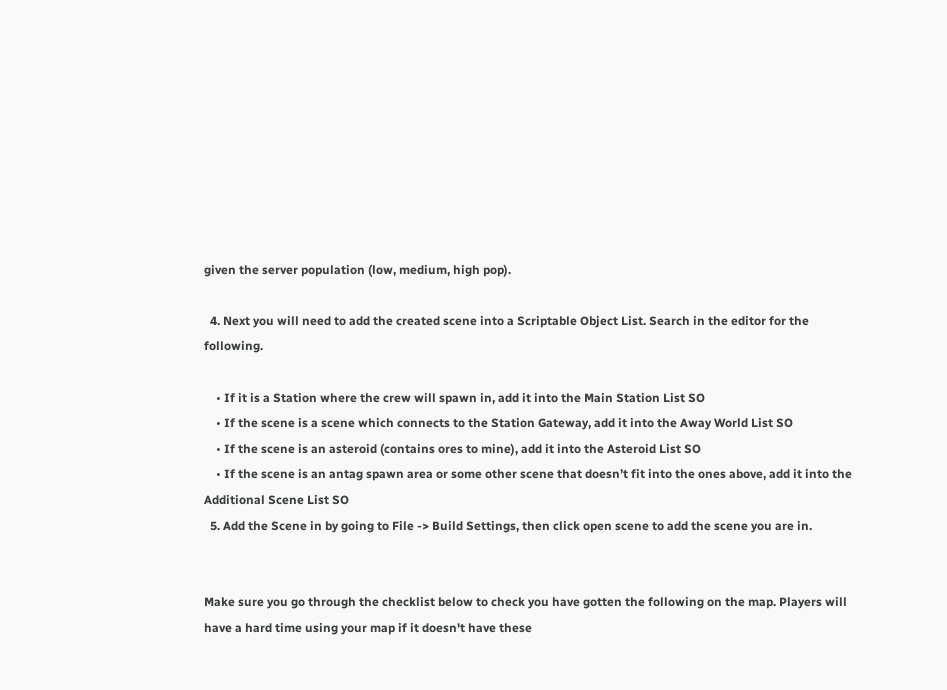given the server population (low, medium, high pop).

  4. Next you will need to add the created scene into a Scriptable Object List. Search in the editor for the following.

    • If it is a Station where the crew will spawn in, add it into the Main Station List SO
    • If the scene is a scene which connects to the Station Gateway, add it into the Away World List SO
    • If the scene is an asteroid (contains ores to mine), add it into the Asteroid List SO
    • If the scene is an antag spawn area or some other scene that doesn’t fit into the ones above, add it into the Additional Scene List SO
  5. Add the Scene in by going to File -> Build Settings, then click open scene to add the scene you are in.


Make sure you go through the checklist below to check you have gotten the following on the map. Players will have a hard time using your map if it doesn't have these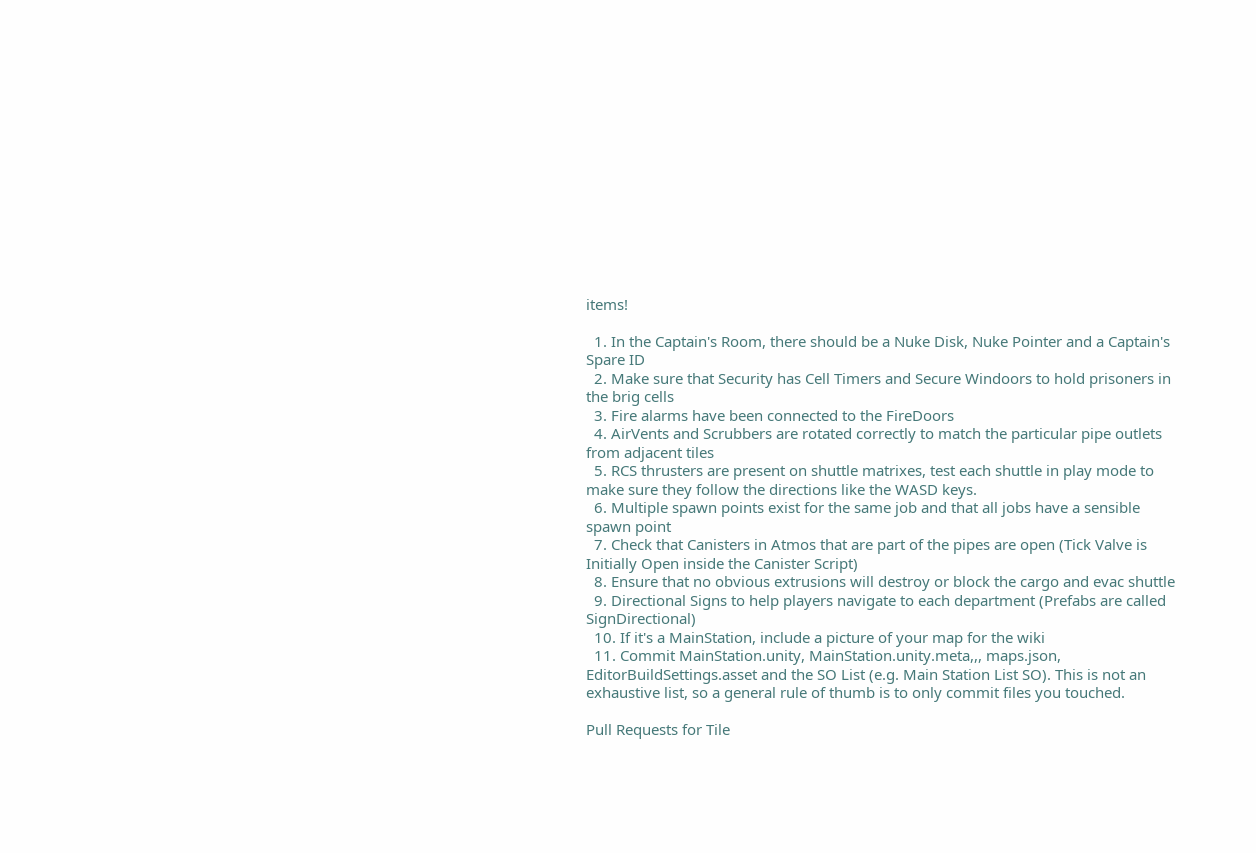items!

  1. In the Captain's Room, there should be a Nuke Disk, Nuke Pointer and a Captain's Spare ID
  2. Make sure that Security has Cell Timers and Secure Windoors to hold prisoners in the brig cells
  3. Fire alarms have been connected to the FireDoors
  4. AirVents and Scrubbers are rotated correctly to match the particular pipe outlets from adjacent tiles
  5. RCS thrusters are present on shuttle matrixes, test each shuttle in play mode to make sure they follow the directions like the WASD keys.
  6. Multiple spawn points exist for the same job and that all jobs have a sensible spawn point
  7. Check that Canisters in Atmos that are part of the pipes are open (Tick Valve is Initially Open inside the Canister Script)
  8. Ensure that no obvious extrusions will destroy or block the cargo and evac shuttle
  9. Directional Signs to help players navigate to each department (Prefabs are called SignDirectional)
  10. If it's a MainStation, include a picture of your map for the wiki
  11. Commit MainStation.unity, MainStation.unity.meta,,, maps.json, EditorBuildSettings.asset and the SO List (e.g. Main Station List SO). This is not an exhaustive list, so a general rule of thumb is to only commit files you touched.

Pull Requests for Tile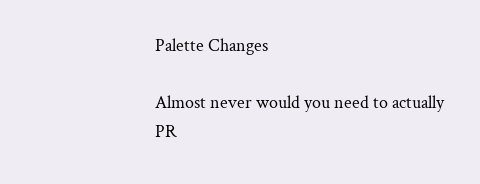Palette Changes

Almost never would you need to actually PR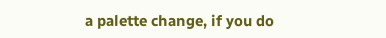a palette change, if you do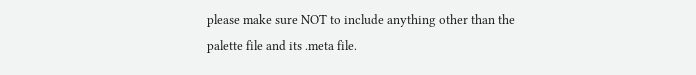please make sure NOT to include anything other than the palette file and its .meta file.